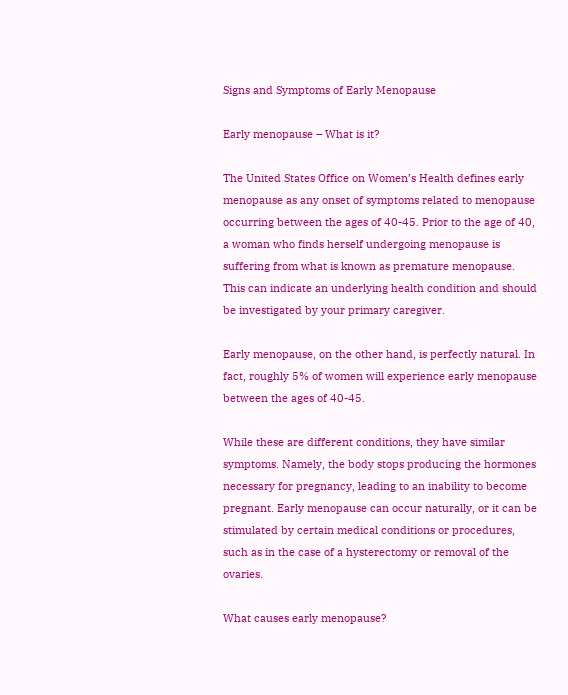Signs and Symptoms of Early Menopause

Early menopause – What is it?

The United States Office on Women’s Health defines early menopause as any onset of symptoms related to menopause occurring between the ages of 40-45. Prior to the age of 40, a woman who finds herself undergoing menopause is suffering from what is known as premature menopause. This can indicate an underlying health condition and should be investigated by your primary caregiver.

Early menopause, on the other hand, is perfectly natural. In fact, roughly 5% of women will experience early menopause between the ages of 40-45.

While these are different conditions, they have similar symptoms. Namely, the body stops producing the hormones necessary for pregnancy, leading to an inability to become pregnant. Early menopause can occur naturally, or it can be stimulated by certain medical conditions or procedures, such as in the case of a hysterectomy or removal of the ovaries.

What causes early menopause?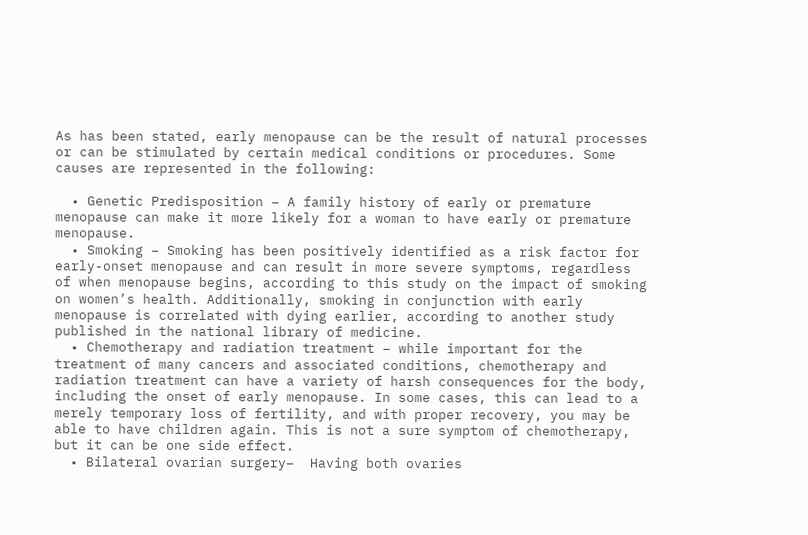As has been stated, early menopause can be the result of natural processes or can be stimulated by certain medical conditions or procedures. Some causes are represented in the following:

  • Genetic Predisposition – A family history of early or premature menopause can make it more likely for a woman to have early or premature menopause.
  • Smoking – Smoking has been positively identified as a risk factor for early-onset menopause and can result in more severe symptoms, regardless of when menopause begins, according to this study on the impact of smoking on women’s health. Additionally, smoking in conjunction with early menopause is correlated with dying earlier, according to another study published in the national library of medicine.
  • Chemotherapy and radiation treatment – while important for the treatment of many cancers and associated conditions, chemotherapy and radiation treatment can have a variety of harsh consequences for the body, including the onset of early menopause. In some cases, this can lead to a merely temporary loss of fertility, and with proper recovery, you may be able to have children again. This is not a sure symptom of chemotherapy, but it can be one side effect.
  • Bilateral ovarian surgery–  Having both ovaries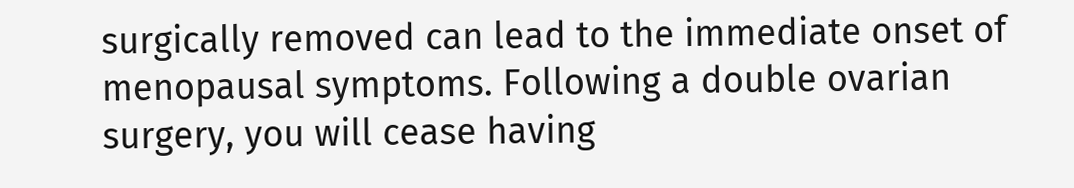surgically removed can lead to the immediate onset of menopausal symptoms. Following a double ovarian surgery, you will cease having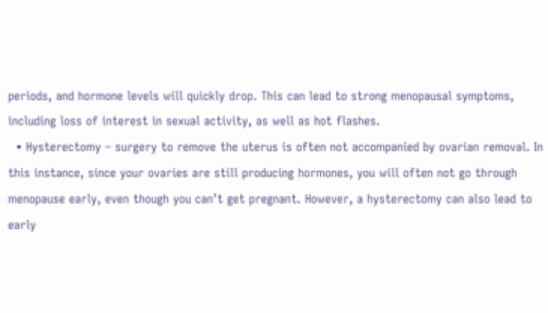periods, and hormone levels will quickly drop. This can lead to strong menopausal symptoms, including loss of interest in sexual activity, as well as hot flashes.
  • Hysterectomy – surgery to remove the uterus is often not accompanied by ovarian removal. In this instance, since your ovaries are still producing hormones, you will often not go through menopause early, even though you can’t get pregnant. However, a hysterectomy can also lead to early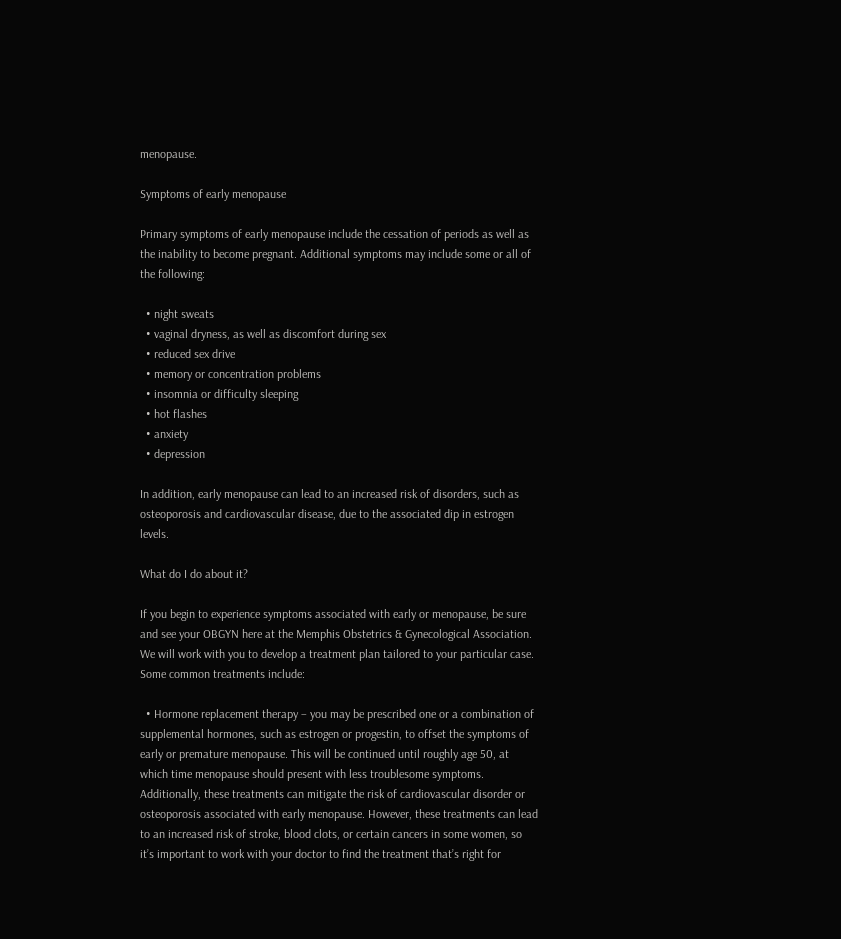menopause.

Symptoms of early menopause

Primary symptoms of early menopause include the cessation of periods as well as the inability to become pregnant. Additional symptoms may include some or all of the following:

  • night sweats
  • vaginal dryness, as well as discomfort during sex
  • reduced sex drive
  • memory or concentration problems
  • insomnia or difficulty sleeping
  • hot flashes
  • anxiety
  • depression

In addition, early menopause can lead to an increased risk of disorders, such as osteoporosis and cardiovascular disease, due to the associated dip in estrogen levels.

What do I do about it?

If you begin to experience symptoms associated with early or menopause, be sure and see your OBGYN here at the Memphis Obstetrics & Gynecological Association. We will work with you to develop a treatment plan tailored to your particular case. Some common treatments include:

  • Hormone replacement therapy – you may be prescribed one or a combination of supplemental hormones, such as estrogen or progestin, to offset the symptoms of early or premature menopause. This will be continued until roughly age 50, at which time menopause should present with less troublesome symptoms. Additionally, these treatments can mitigate the risk of cardiovascular disorder or osteoporosis associated with early menopause. However, these treatments can lead to an increased risk of stroke, blood clots, or certain cancers in some women, so it’s important to work with your doctor to find the treatment that’s right for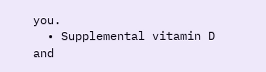you.
  • Supplemental vitamin D and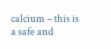calcium – this is a safe and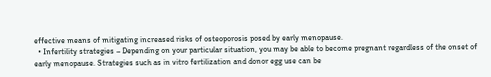effective means of mitigating increased risks of osteoporosis posed by early menopause.
  • Infertility strategies – Depending on your particular situation, you may be able to become pregnant regardless of the onset of early menopause. Strategies such as in vitro fertilization and donor egg use can be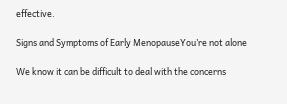effective.

Signs and Symptoms of Early MenopauseYou’re not alone

We know it can be difficult to deal with the concerns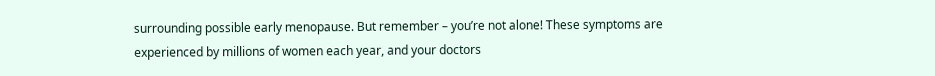surrounding possible early menopause. But remember – you’re not alone! These symptoms are experienced by millions of women each year, and your doctors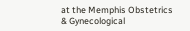at the Memphis Obstetrics & Gynecological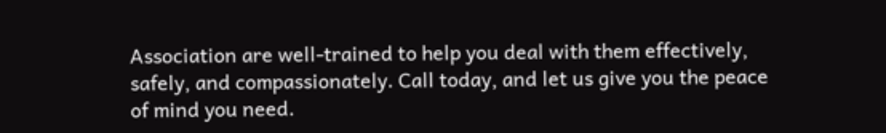Association are well-trained to help you deal with them effectively, safely, and compassionately. Call today, and let us give you the peace of mind you need.